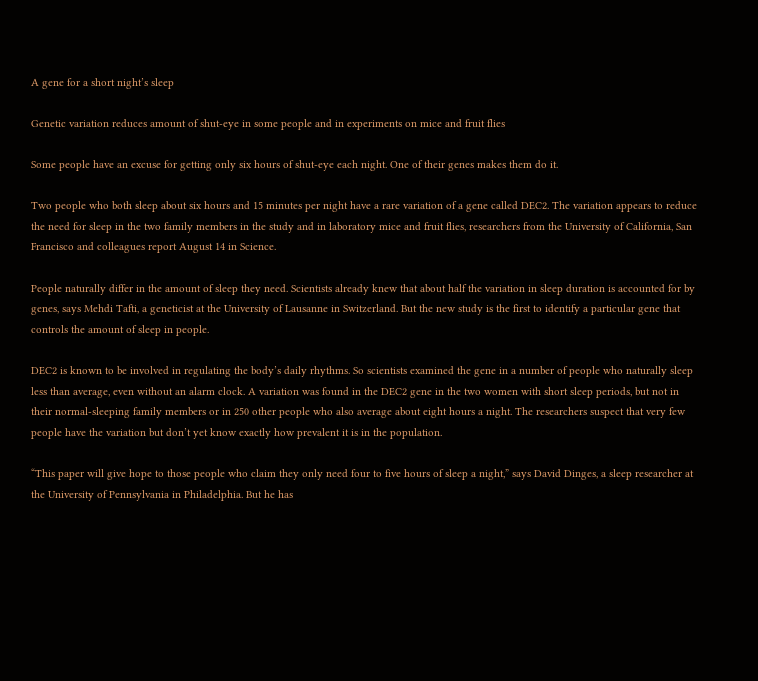A gene for a short night’s sleep

Genetic variation reduces amount of shut-eye in some people and in experiments on mice and fruit flies

Some people have an excuse for getting only six hours of shut-eye each night. One of their genes makes them do it.

Two people who both sleep about six hours and 15 minutes per night have a rare variation of a gene called DEC2. The variation appears to reduce the need for sleep in the two family members in the study and in laboratory mice and fruit flies, researchers from the University of California, San Francisco and colleagues report August 14 in Science.

People naturally differ in the amount of sleep they need. Scientists already knew that about half the variation in sleep duration is accounted for by genes, says Mehdi Tafti, a geneticist at the University of Lausanne in Switzerland. But the new study is the first to identify a particular gene that controls the amount of sleep in people.

DEC2 is known to be involved in regulating the body’s daily rhythms. So scientists examined the gene in a number of people who naturally sleep less than average, even without an alarm clock. A variation was found in the DEC2 gene in the two women with short sleep periods, but not in their normal-sleeping family members or in 250 other people who also average about eight hours a night. The researchers suspect that very few people have the variation but don’t yet know exactly how prevalent it is in the population.

“This paper will give hope to those people who claim they only need four to five hours of sleep a night,” says David Dinges, a sleep researcher at the University of Pennsylvania in Philadelphia. But he has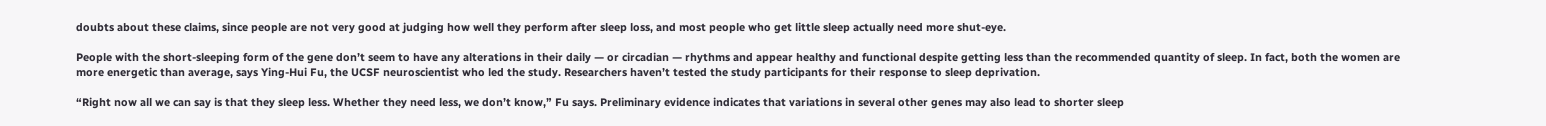doubts about these claims, since people are not very good at judging how well they perform after sleep loss, and most people who get little sleep actually need more shut-eye.

People with the short-sleeping form of the gene don’t seem to have any alterations in their daily — or circadian — rhythms and appear healthy and functional despite getting less than the recommended quantity of sleep. In fact, both the women are more energetic than average, says Ying-Hui Fu, the UCSF neuroscientist who led the study. Researchers haven’t tested the study participants for their response to sleep deprivation.

“Right now all we can say is that they sleep less. Whether they need less, we don’t know,” Fu says. Preliminary evidence indicates that variations in several other genes may also lead to shorter sleep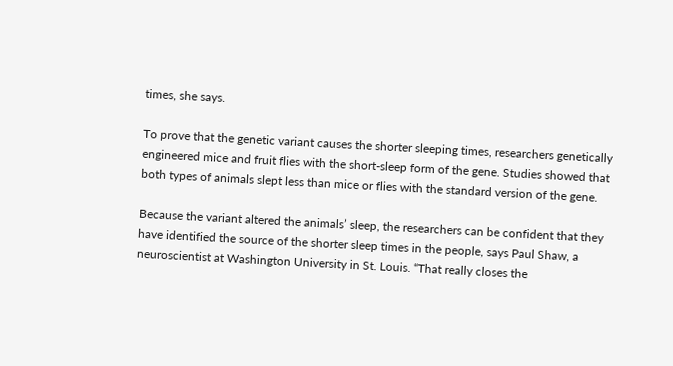times, she says.

To prove that the genetic variant causes the shorter sleeping times, researchers genetically engineered mice and fruit flies with the short-sleep form of the gene. Studies showed that both types of animals slept less than mice or flies with the standard version of the gene.

Because the variant altered the animals’ sleep, the researchers can be confident that they have identified the source of the shorter sleep times in the people, says Paul Shaw, a neuroscientist at Washington University in St. Louis. “That really closes the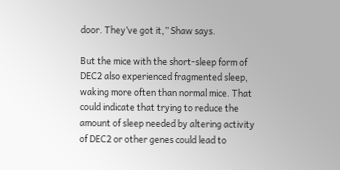door. They’ve got it,” Shaw says.

But the mice with the short-sleep form of DEC2 also experienced fragmented sleep, waking more often than normal mice. That could indicate that trying to reduce the amount of sleep needed by altering activity of DEC2 or other genes could lead to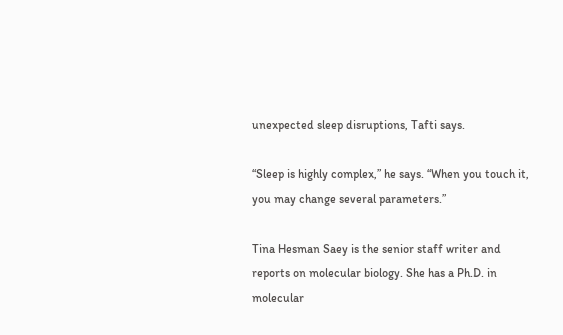unexpected sleep disruptions, Tafti says.

“Sleep is highly complex,” he says. “When you touch it, you may change several parameters.”

Tina Hesman Saey is the senior staff writer and reports on molecular biology. She has a Ph.D. in molecular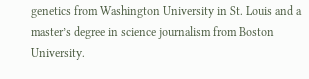genetics from Washington University in St. Louis and a master’s degree in science journalism from Boston University.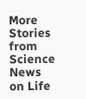More Stories from Science News on Life